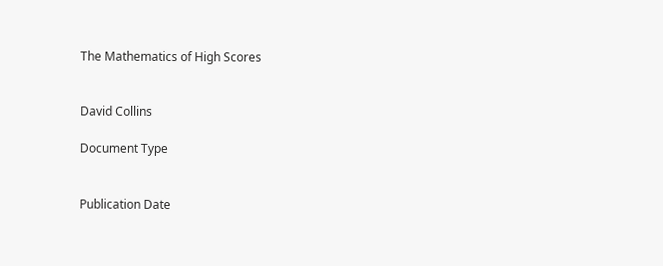The Mathematics of High Scores


David Collins

Document Type


Publication Date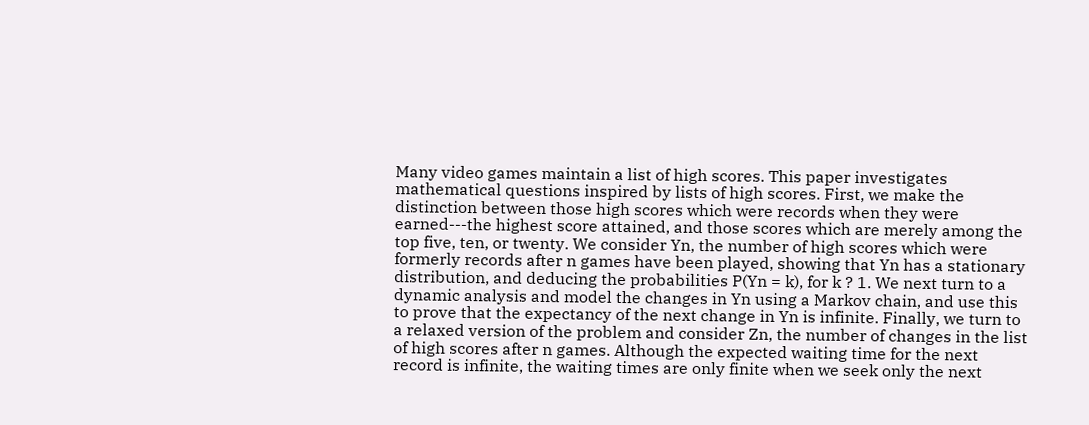Many video games maintain a list of high scores. This paper investigates mathematical questions inspired by lists of high scores. First, we make the distinction between those high scores which were records when they were earned---the highest score attained, and those scores which are merely among the top five, ten, or twenty. We consider Yn, the number of high scores which were formerly records after n games have been played, showing that Yn has a stationary distribution, and deducing the probabilities P(Yn = k), for k ? 1. We next turn to a dynamic analysis and model the changes in Yn using a Markov chain, and use this to prove that the expectancy of the next change in Yn is infinite. Finally, we turn to a relaxed version of the problem and consider Zn, the number of changes in the list of high scores after n games. Although the expected waiting time for the next record is infinite, the waiting times are only finite when we seek only the next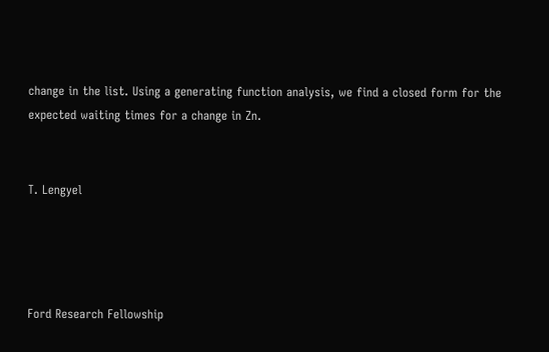change in the list. Using a generating function analysis, we find a closed form for the expected waiting times for a change in Zn.


T. Lengyel




Ford Research Fellowship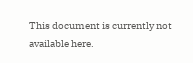This document is currently not available here.